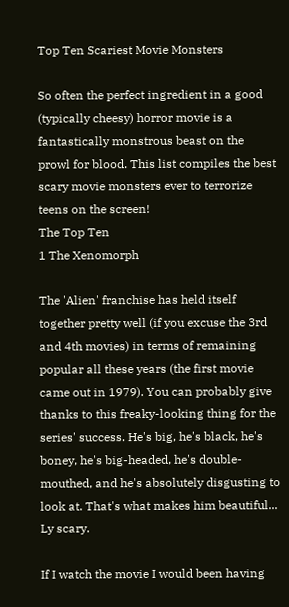Top Ten Scariest Movie Monsters

So often the perfect ingredient in a good (typically cheesy) horror movie is a fantastically monstrous beast on the prowl for blood. This list compiles the best scary movie monsters ever to terrorize teens on the screen!
The Top Ten
1 The Xenomorph

The 'Alien' franchise has held itself together pretty well (if you excuse the 3rd and 4th movies) in terms of remaining popular all these years (the first movie came out in 1979). You can probably give thanks to this freaky-looking thing for the series' success. He's big, he's black, he's boney, he's big-headed, he's double-mouthed, and he's absolutely disgusting to look at. That's what makes him beautiful... Ly scary.

If I watch the movie I would been having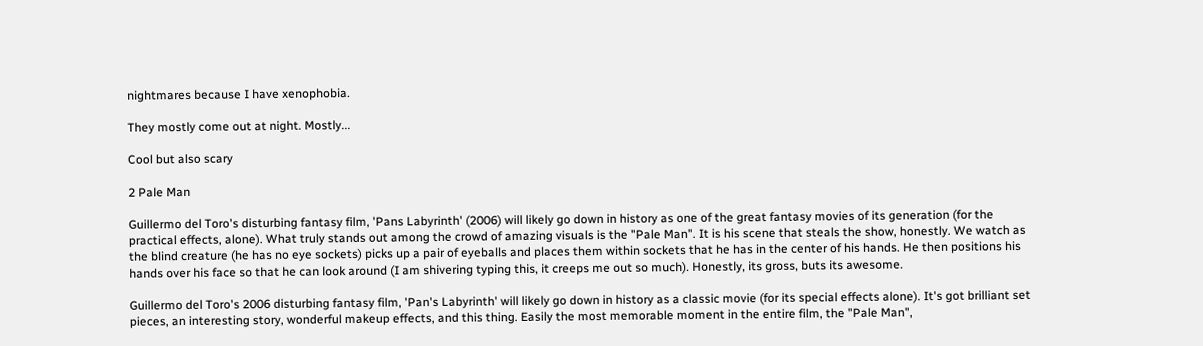nightmares because I have xenophobia.

They mostly come out at night. Mostly...

Cool but also scary

2 Pale Man

Guillermo del Toro's disturbing fantasy film, 'Pans Labyrinth' (2006) will likely go down in history as one of the great fantasy movies of its generation (for the practical effects, alone). What truly stands out among the crowd of amazing visuals is the "Pale Man". It is his scene that steals the show, honestly. We watch as the blind creature (he has no eye sockets) picks up a pair of eyeballs and places them within sockets that he has in the center of his hands. He then positions his hands over his face so that he can look around (I am shivering typing this, it creeps me out so much). Honestly, its gross, buts its awesome.

Guillermo del Toro's 2006 disturbing fantasy film, 'Pan's Labyrinth' will likely go down in history as a classic movie (for its special effects alone). It's got brilliant set pieces, an interesting story, wonderful makeup effects, and this thing. Easily the most memorable moment in the entire film, the "Pale Man",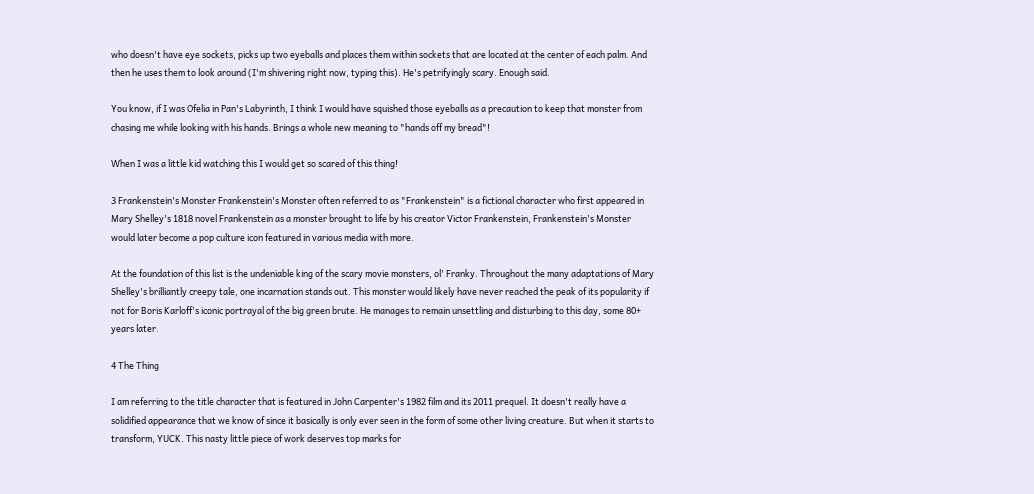who doesn't have eye sockets, picks up two eyeballs and places them within sockets that are located at the center of each palm. And then he uses them to look around (I'm shivering right now, typing this). He's petrifyingly scary. Enough said.

You know, if I was Ofelia in Pan's Labyrinth, I think I would have squished those eyeballs as a precaution to keep that monster from chasing me while looking with his hands. Brings a whole new meaning to "hands off my bread"!

When I was a little kid watching this I would get so scared of this thing!

3 Frankenstein's Monster Frankenstein's Monster often referred to as "Frankenstein" is a fictional character who first appeared in Mary Shelley's 1818 novel Frankenstein as a monster brought to life by his creator Victor Frankenstein, Frankenstein's Monster would later become a pop culture icon featured in various media with more.

At the foundation of this list is the undeniable king of the scary movie monsters, ol' Franky. Throughout the many adaptations of Mary Shelley's brilliantly creepy tale, one incarnation stands out. This monster would likely have never reached the peak of its popularity if not for Boris Karloff's iconic portrayal of the big green brute. He manages to remain unsettling and disturbing to this day, some 80+ years later.

4 The Thing

I am referring to the title character that is featured in John Carpenter's 1982 film and its 2011 prequel. It doesn't really have a solidified appearance that we know of since it basically is only ever seen in the form of some other living creature. But when it starts to transform, YUCK. This nasty little piece of work deserves top marks for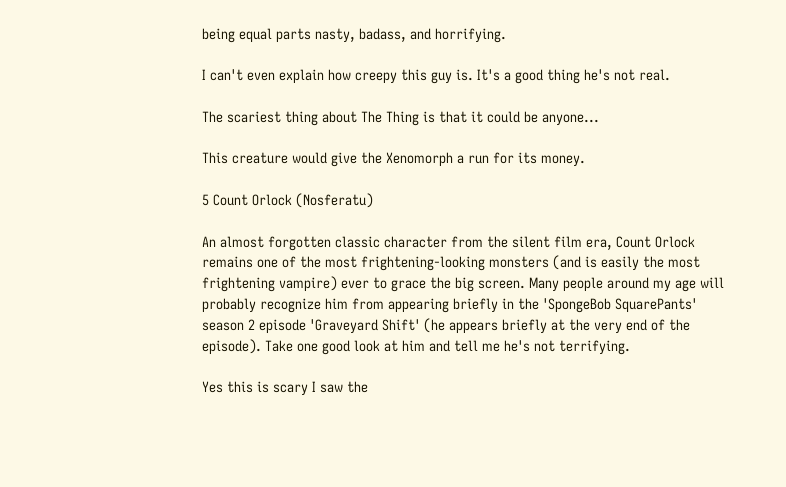being equal parts nasty, badass, and horrifying.

I can't even explain how creepy this guy is. It's a good thing he's not real.

The scariest thing about The Thing is that it could be anyone...

This creature would give the Xenomorph a run for its money.

5 Count Orlock (Nosferatu)

An almost forgotten classic character from the silent film era, Count Orlock remains one of the most frightening-looking monsters (and is easily the most frightening vampire) ever to grace the big screen. Many people around my age will probably recognize him from appearing briefly in the 'SpongeBob SquarePants' season 2 episode 'Graveyard Shift' (he appears briefly at the very end of the episode). Take one good look at him and tell me he's not terrifying.

Yes this is scary I saw the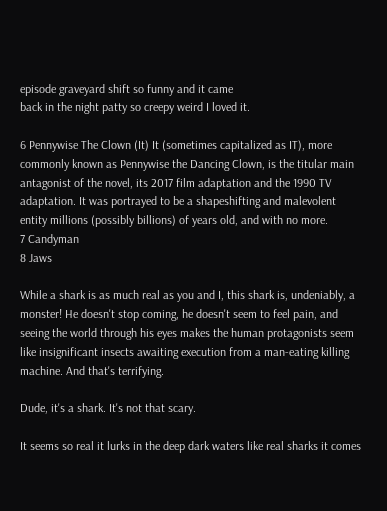episode graveyard shift so funny and it came
back in the night patty so creepy weird I loved it.

6 Pennywise The Clown (It) It (sometimes capitalized as IT), more commonly known as Pennywise the Dancing Clown, is the titular main antagonist of the novel, its 2017 film adaptation and the 1990 TV adaptation. It was portrayed to be a shapeshifting and malevolent entity millions (possibly billions) of years old, and with no more.
7 Candyman
8 Jaws

While a shark is as much real as you and I, this shark is, undeniably, a monster! He doesn't stop coming, he doesn't seem to feel pain, and seeing the world through his eyes makes the human protagonists seem like insignificant insects awaiting execution from a man-eating killing machine. And that's terrifying.

Dude, it's a shark. It's not that scary.

It seems so real it lurks in the deep dark waters like real sharks it comes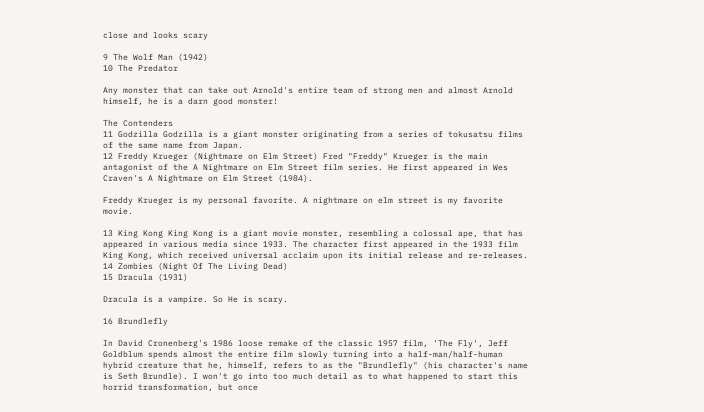close and looks scary

9 The Wolf Man (1942)
10 The Predator

Any monster that can take out Arnold's entire team of strong men and almost Arnold himself, he is a darn good monster!

The Contenders
11 Godzilla Godzilla is a giant monster originating from a series of tokusatsu films of the same name from Japan.
12 Freddy Krueger (Nightmare on Elm Street) Fred "Freddy" Krueger is the main antagonist of the A Nightmare on Elm Street film series. He first appeared in Wes Craven's A Nightmare on Elm Street (1984).

Freddy Krueger is my personal favorite. A nightmare on elm street is my favorite movie.

13 King Kong King Kong is a giant movie monster, resembling a colossal ape, that has appeared in various media since 1933. The character first appeared in the 1933 film King Kong, which received universal acclaim upon its initial release and re-releases.
14 Zombies (Night Of The Living Dead)
15 Dracula (1931)

Dracula is a vampire. So He is scary.

16 Brundlefly

In David Cronenberg's 1986 loose remake of the classic 1957 film, 'The Fly', Jeff Goldblum spends almost the entire film slowly turning into a half-man/half-human hybrid creature that he, himself, refers to as the "Brundlefly" (his character's name is Seth Brundle). I won't go into too much detail as to what happened to start this horrid transformation, but once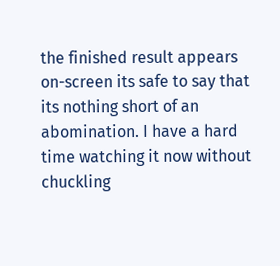the finished result appears on-screen its safe to say that its nothing short of an abomination. I have a hard time watching it now without chuckling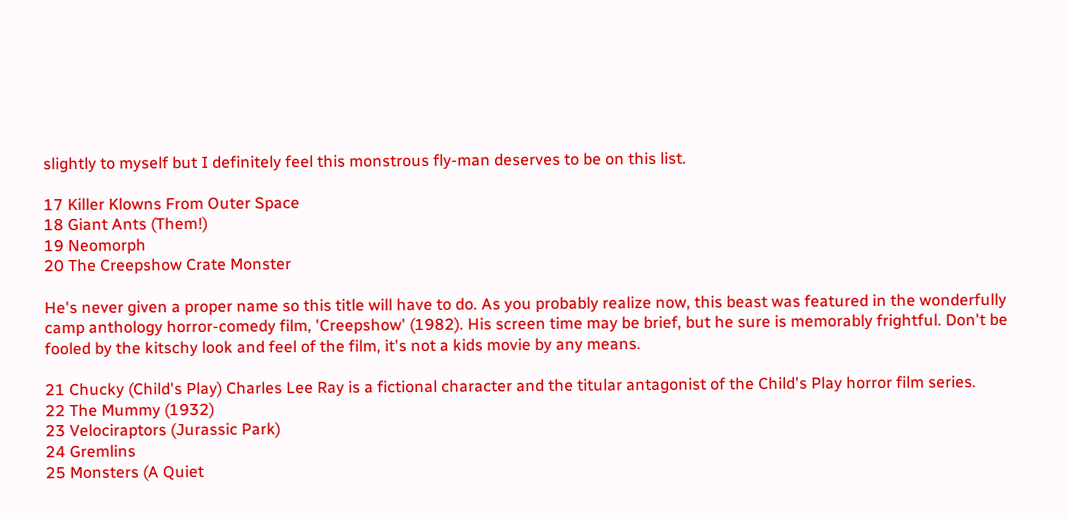slightly to myself but I definitely feel this monstrous fly-man deserves to be on this list.

17 Killer Klowns From Outer Space
18 Giant Ants (Them!)
19 Neomorph
20 The Creepshow Crate Monster

He's never given a proper name so this title will have to do. As you probably realize now, this beast was featured in the wonderfully camp anthology horror-comedy film, 'Creepshow' (1982). His screen time may be brief, but he sure is memorably frightful. Don't be fooled by the kitschy look and feel of the film, it's not a kids movie by any means.

21 Chucky (Child's Play) Charles Lee Ray is a fictional character and the titular antagonist of the Child's Play horror film series.
22 The Mummy (1932)
23 Velociraptors (Jurassic Park)
24 Gremlins
25 Monsters (A Quiet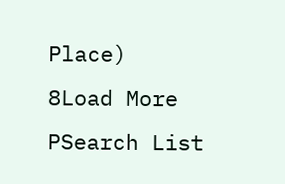Place)
8Load More
PSearch List